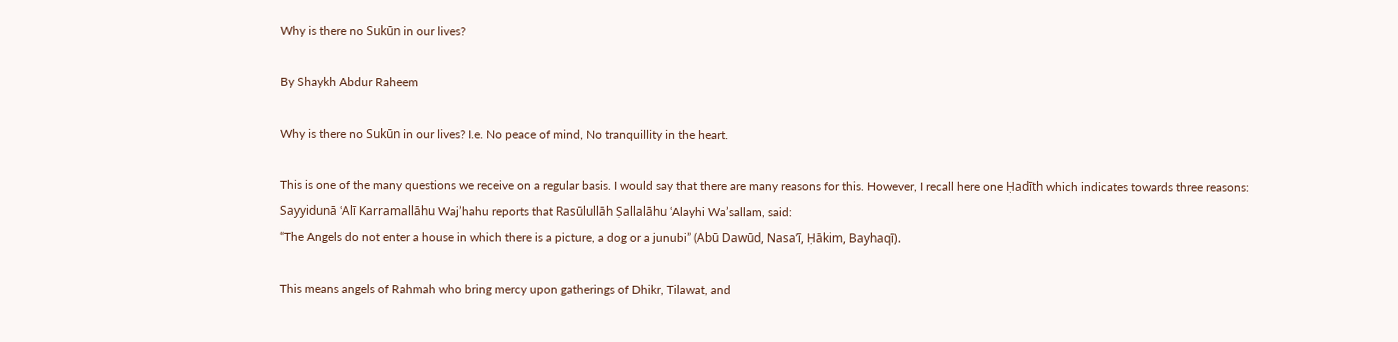Why is there no Sukūn in our lives?

By Shaykh Abdur Raheem

Why is there no Sukūn in our lives? I.e. No peace of mind, No tranquillity in the heart.

This is one of the many questions we receive on a regular basis. I would say that there are many reasons for this. However, I recall here one Ḥadīth which indicates towards three reasons:
Sayyidunā ʿAlī Karramallāhu Waj’hahu reports that Rasūlullāh Ṣallalāhu ʿAlayhi Wa’sallam, said:
“The Angels do not enter a house in which there is a picture, a dog or a junubi” (Abū Dawūd, Nasa’ī, Ḥākim, Bayhaqī).

This means angels of Rahmah who bring mercy upon gatherings of Dhikr, Tilawat, and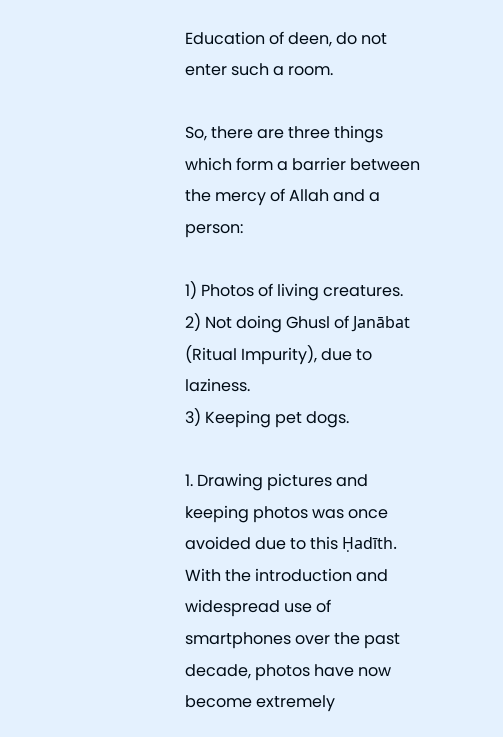Education of deen, do not enter such a room.

So, there are three things which form a barrier between the mercy of Allah and a person:

1) Photos of living creatures.
2) Not doing Ghusl of Janābat (Ritual Impurity), due to laziness.
3) Keeping pet dogs.

1. Drawing pictures and keeping photos was once avoided due to this Ḥadīth. With the introduction and widespread use of smartphones over the past decade, photos have now become extremely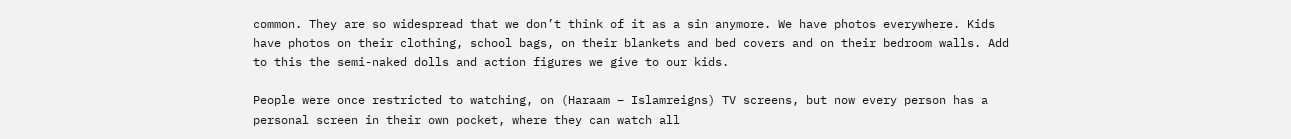common. They are so widespread that we don’t think of it as a sin anymore. We have photos everywhere. Kids have photos on their clothing, school bags, on their blankets and bed covers and on their bedroom walls. Add to this the semi-naked dolls and action figures we give to our kids.

People were once restricted to watching, on (Haraam – Islamreigns) TV screens, but now every person has a personal screen in their own pocket, where they can watch all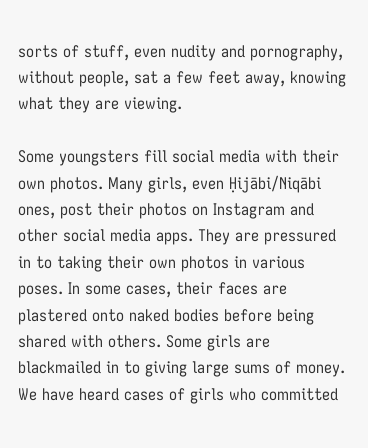sorts of stuff, even nudity and pornography, without people, sat a few feet away, knowing what they are viewing.

Some youngsters fill social media with their own photos. Many girls, even Ḥijābi/Niqābi ones, post their photos on Instagram and other social media apps. They are pressured in to taking their own photos in various poses. In some cases, their faces are plastered onto naked bodies before being shared with others. Some girls are blackmailed in to giving large sums of money. We have heard cases of girls who committed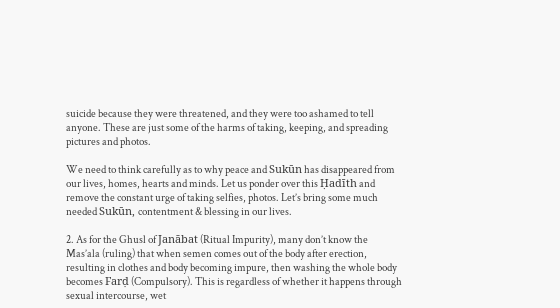suicide because they were threatened, and they were too ashamed to tell anyone. These are just some of the harms of taking, keeping, and spreading pictures and photos.

We need to think carefully as to why peace and Sukūn has disappeared from our lives, homes, hearts and minds. Let us ponder over this Ḥadīth and remove the constant urge of taking selfies, photos. Let’s bring some much needed Sukūn, contentment & blessing in our lives.

2. As for the Ghusl of Janābat (Ritual Impurity), many don’t know the Mas’ala (ruling) that when semen comes out of the body after erection, resulting in clothes and body becoming impure, then washing the whole body becomes Farḍ (Compulsory). This is regardless of whether it happens through sexual intercourse, wet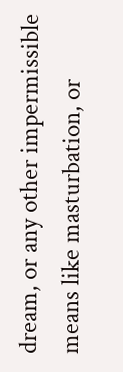dream, or any other impermissible means like masturbation, or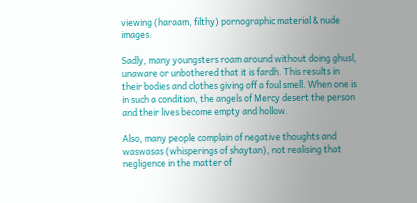viewing (haraam, filthy) pornographic material & nude images.

Sadly, many youngsters roam around without doing ghusl, unaware or unbothered that it is fardh. This results in their bodies and clothes giving off a foul smell. When one is in such a condition, the angels of Mercy desert the person and their lives become empty and hollow.

Also, many people complain of negative thoughts and waswasas (whisperings of shaytan), not realising that negligence in the matter of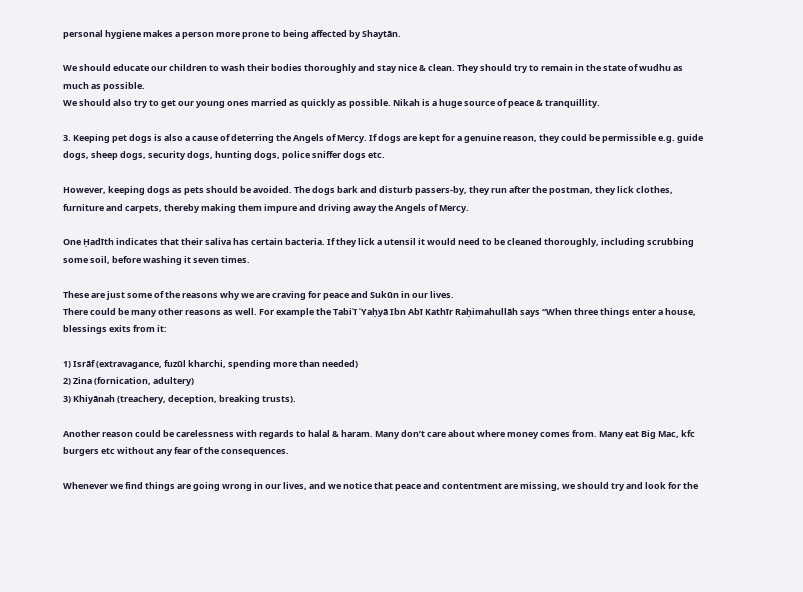personal hygiene makes a person more prone to being affected by Shaytān.

We should educate our children to wash their bodies thoroughly and stay nice & clean. They should try to remain in the state of wudhu as much as possible.
We should also try to get our young ones married as quickly as possible. Nikah is a huge source of peace & tranquillity.

3. Keeping pet dogs is also a cause of deterring the Angels of Mercy. If dogs are kept for a genuine reason, they could be permissible e.g. guide dogs, sheep dogs, security dogs, hunting dogs, police sniffer dogs etc.

However, keeping dogs as pets should be avoided. The dogs bark and disturb passers-by, they run after the postman, they lick clothes, furniture and carpets, thereby making them impure and driving away the Angels of Mercy.

One Ḥadīth indicates that their saliva has certain bacteria. If they lick a utensil it would need to be cleaned thoroughly, including scrubbing some soil, before washing it seven times.

These are just some of the reasons why we are craving for peace and Sukūn in our lives.
There could be many other reasons as well. For example the Tabiʿī ʿYaḥyā Ibn Abī Kathīr Raḥimahullāh says “When three things enter a house, blessings exits from it:

1) Isrāf (extravagance, fuzūl kharchi, spending more than needed)
2) Zina (fornication, adultery)
3) Khiyānah (treachery, deception, breaking trusts).

Another reason could be carelessness with regards to halal & haram. Many don’t care about where money comes from. Many eat Big Mac, kfc burgers etc without any fear of the consequences.

Whenever we find things are going wrong in our lives, and we notice that peace and contentment are missing, we should try and look for the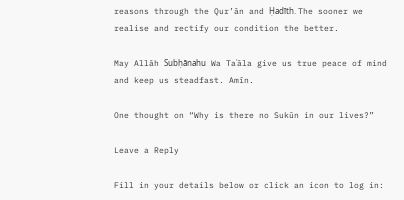reasons through the Qur’ān and Ḥadīth. The sooner we realise and rectify our condition the better.

May Allāh Subḥānahu Wa Taʿāla give us true peace of mind and keep us steadfast. Amīn.

One thought on “Why is there no Sukūn in our lives?”

Leave a Reply

Fill in your details below or click an icon to log in: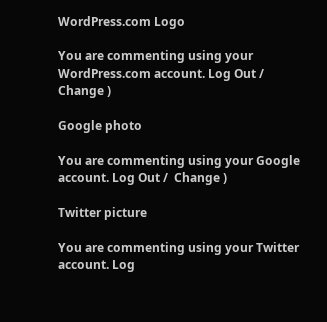WordPress.com Logo

You are commenting using your WordPress.com account. Log Out /  Change )

Google photo

You are commenting using your Google account. Log Out /  Change )

Twitter picture

You are commenting using your Twitter account. Log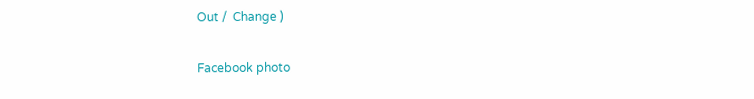Out /  Change )

Facebook photo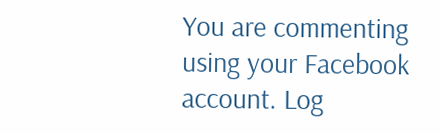You are commenting using your Facebook account. Log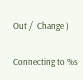Out /  Change )

Connecting to %s